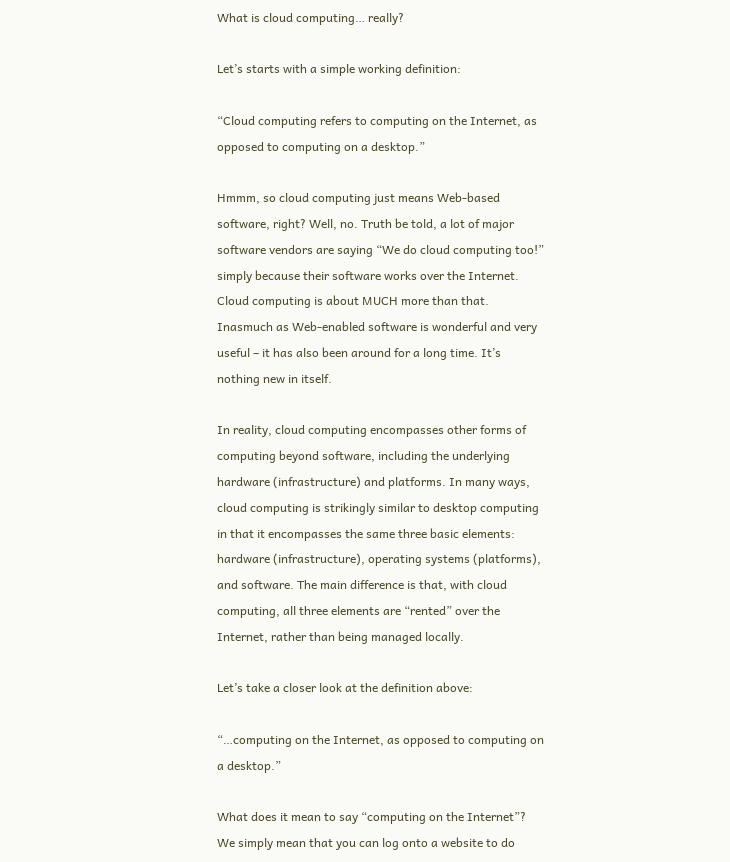What is cloud computing… really?

Let’s starts with a simple working definition:

“Cloud computing refers to computing on the Internet, as opposed to computing on a desktop.”

Hmmm, so cloud computing just means Web-based software, right? Well, no. Truth be told, a lot of major software vendors are saying “We do cloud computing too!” simply because their software works over the Internet. Cloud computing is about MUCH more than that. Inasmuch as Web-enabled software is wonderful and very useful – it has also been around for a long time. It’s nothing new in itself.

In reality, cloud computing encompasses other forms of computing beyond software, including the underlying hardware (infrastructure) and platforms. In many ways, cloud computing is strikingly similar to desktop computing in that it encompasses the same three basic elements: hardware (infrastructure), operating systems (platforms), and software. The main difference is that, with cloud computing, all three elements are “rented” over the Internet, rather than being managed locally.

Let’s take a closer look at the definition above:

“…computing on the Internet, as opposed to computing on a desktop.”

What does it mean to say “computing on the Internet”? We simply mean that you can log onto a website to do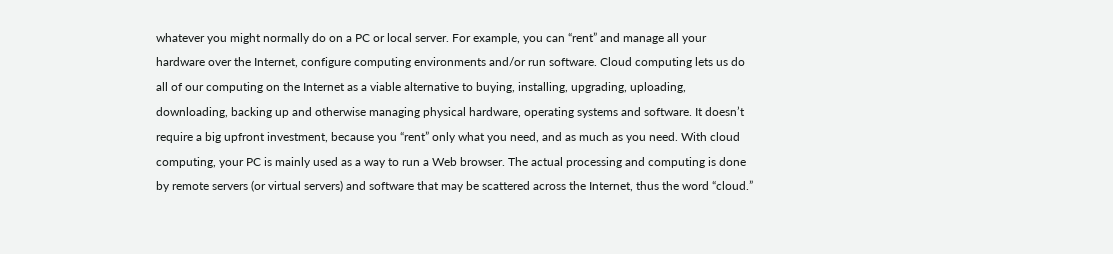whatever you might normally do on a PC or local server. For example, you can “rent” and manage all your hardware over the Internet, configure computing environments and/or run software. Cloud computing lets us do all of our computing on the Internet as a viable alternative to buying, installing, upgrading, uploading, downloading, backing up and otherwise managing physical hardware, operating systems and software. It doesn’t require a big upfront investment, because you “rent” only what you need, and as much as you need. With cloud computing, your PC is mainly used as a way to run a Web browser. The actual processing and computing is done by remote servers (or virtual servers) and software that may be scattered across the Internet, thus the word “cloud.”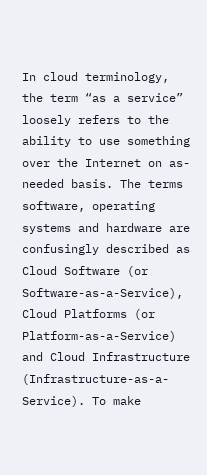In cloud terminology, the term “as a service” loosely refers to the ability to use something over the Internet on as-needed basis. The terms software, operating systems and hardware are confusingly described as Cloud Software (or Software-as-a-Service), Cloud Platforms (or Platform-as-a-Service) and Cloud Infrastructure (Infrastructure-as-a-Service). To make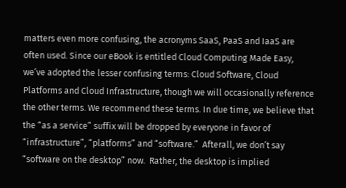matters even more confusing, the acronyms SaaS, PaaS and IaaS are often used. Since our eBook is entitled Cloud Computing Made Easy, we’ve adopted the lesser confusing terms: Cloud Software, Cloud Platforms and Cloud Infrastructure, though we will occasionally reference the other terms. We recommend these terms. In due time, we believe that the “as a service” suffix will be dropped by everyone in favor of “infrastructure”, “platforms” and “software.”  Afterall, we don’t say “software on the desktop” now.  Rather, the desktop is implied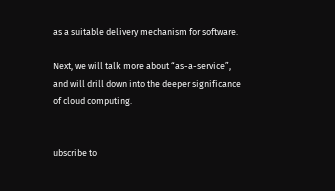as a suitable delivery mechanism for software.

Next, we will talk more about “as-a-service”, and will drill down into the deeper significance of cloud computing.


ubscribe to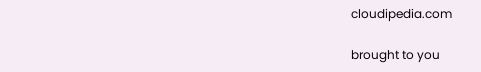cloudipedia.com

brought to you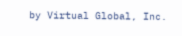by Virtual Global, Inc.